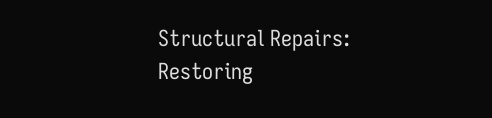Structural Repairs: Restoring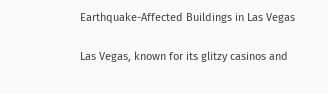Earthquake-Affected Buildings in Las Vegas

Las Vegas, known for its glitzy casinos and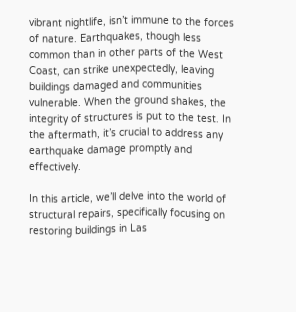vibrant nightlife, isn’t immune to the forces of nature. Earthquakes, though less common than in other parts of the West Coast, can strike unexpectedly, leaving buildings damaged and communities vulnerable. When the ground shakes, the integrity of structures is put to the test. In the aftermath, it’s crucial to address any earthquake damage promptly and effectively.

In this article, we’ll delve into the world of structural repairs, specifically focusing on restoring buildings in Las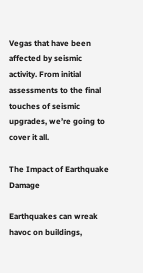Vegas that have been affected by seismic activity. From initial assessments to the final touches of seismic upgrades, we’re going to cover it all.

The Impact of Earthquake Damage

Earthquakes can wreak havoc on buildings,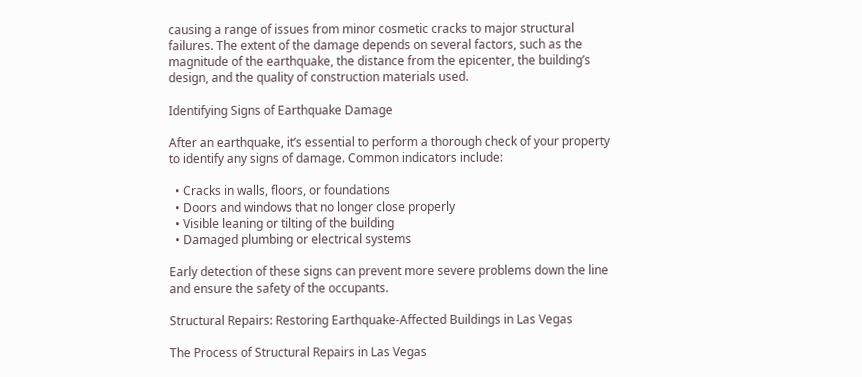causing a range of issues from minor cosmetic cracks to major structural failures. The extent of the damage depends on several factors, such as the magnitude of the earthquake, the distance from the epicenter, the building’s design, and the quality of construction materials used.

Identifying Signs of Earthquake Damage

After an earthquake, it’s essential to perform a thorough check of your property to identify any signs of damage. Common indicators include:

  • Cracks in walls, floors, or foundations
  • Doors and windows that no longer close properly
  • Visible leaning or tilting of the building
  • Damaged plumbing or electrical systems

Early detection of these signs can prevent more severe problems down the line and ensure the safety of the occupants.

Structural Repairs: Restoring Earthquake-Affected Buildings in Las Vegas

The Process of Structural Repairs in Las Vegas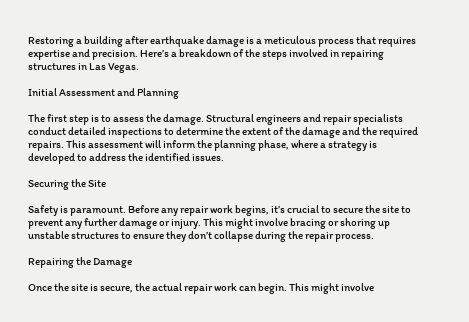Restoring a building after earthquake damage is a meticulous process that requires expertise and precision. Here’s a breakdown of the steps involved in repairing structures in Las Vegas.

Initial Assessment and Planning

The first step is to assess the damage. Structural engineers and repair specialists conduct detailed inspections to determine the extent of the damage and the required repairs. This assessment will inform the planning phase, where a strategy is developed to address the identified issues.

Securing the Site

Safety is paramount. Before any repair work begins, it’s crucial to secure the site to prevent any further damage or injury. This might involve bracing or shoring up unstable structures to ensure they don’t collapse during the repair process.

Repairing the Damage

Once the site is secure, the actual repair work can begin. This might involve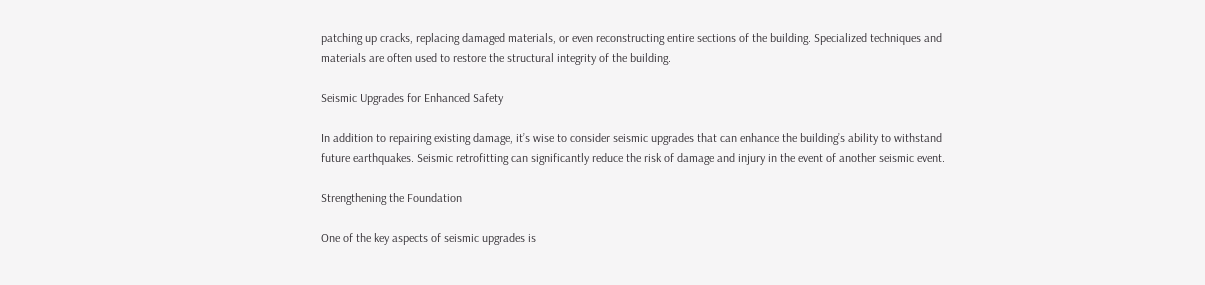patching up cracks, replacing damaged materials, or even reconstructing entire sections of the building. Specialized techniques and materials are often used to restore the structural integrity of the building.

Seismic Upgrades for Enhanced Safety

In addition to repairing existing damage, it’s wise to consider seismic upgrades that can enhance the building’s ability to withstand future earthquakes. Seismic retrofitting can significantly reduce the risk of damage and injury in the event of another seismic event.

Strengthening the Foundation

One of the key aspects of seismic upgrades is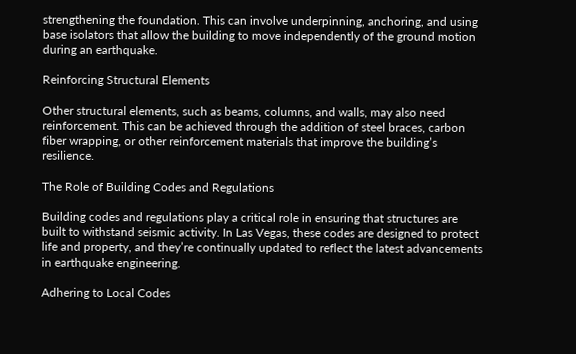strengthening the foundation. This can involve underpinning, anchoring, and using base isolators that allow the building to move independently of the ground motion during an earthquake.

Reinforcing Structural Elements

Other structural elements, such as beams, columns, and walls, may also need reinforcement. This can be achieved through the addition of steel braces, carbon fiber wrapping, or other reinforcement materials that improve the building’s resilience.

The Role of Building Codes and Regulations

Building codes and regulations play a critical role in ensuring that structures are built to withstand seismic activity. In Las Vegas, these codes are designed to protect life and property, and they’re continually updated to reflect the latest advancements in earthquake engineering.

Adhering to Local Codes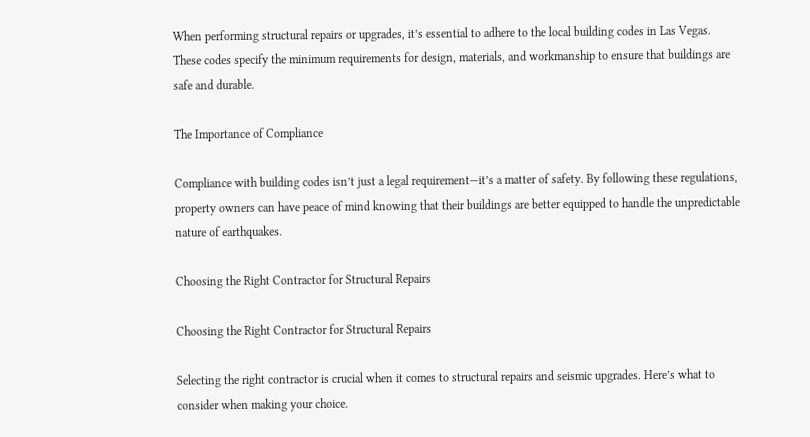When performing structural repairs or upgrades, it’s essential to adhere to the local building codes in Las Vegas. These codes specify the minimum requirements for design, materials, and workmanship to ensure that buildings are safe and durable.

The Importance of Compliance

Compliance with building codes isn’t just a legal requirement—it’s a matter of safety. By following these regulations, property owners can have peace of mind knowing that their buildings are better equipped to handle the unpredictable nature of earthquakes.

Choosing the Right Contractor for Structural Repairs

Choosing the Right Contractor for Structural Repairs

Selecting the right contractor is crucial when it comes to structural repairs and seismic upgrades. Here’s what to consider when making your choice.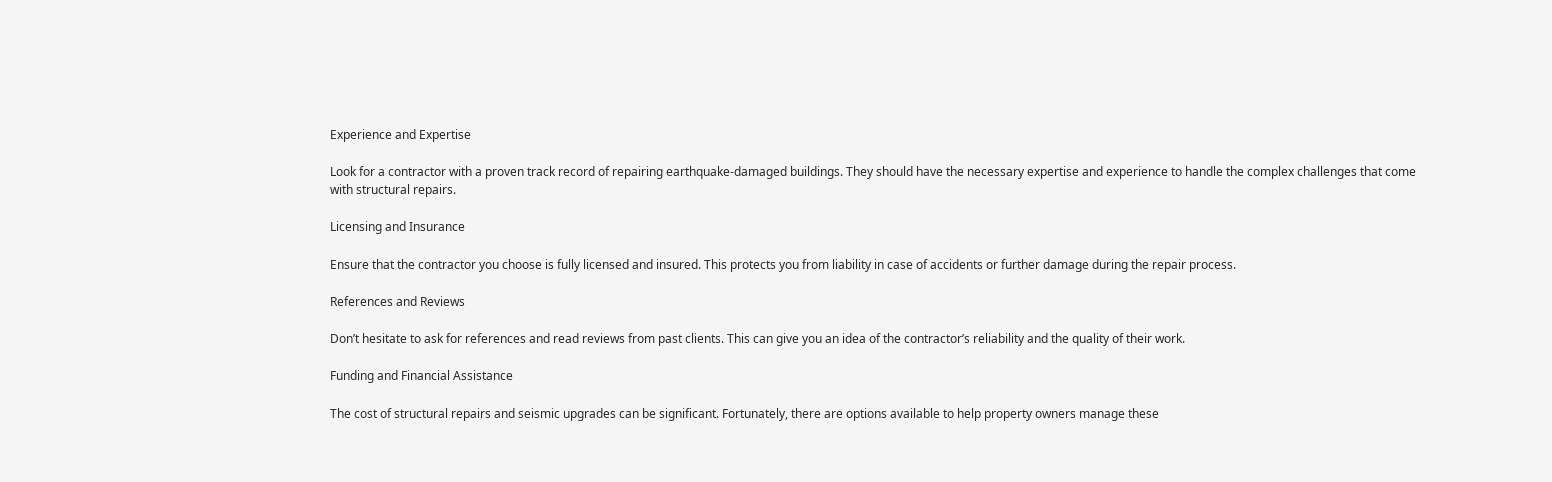Experience and Expertise

Look for a contractor with a proven track record of repairing earthquake-damaged buildings. They should have the necessary expertise and experience to handle the complex challenges that come with structural repairs.

Licensing and Insurance

Ensure that the contractor you choose is fully licensed and insured. This protects you from liability in case of accidents or further damage during the repair process.

References and Reviews

Don’t hesitate to ask for references and read reviews from past clients. This can give you an idea of the contractor’s reliability and the quality of their work.

Funding and Financial Assistance

The cost of structural repairs and seismic upgrades can be significant. Fortunately, there are options available to help property owners manage these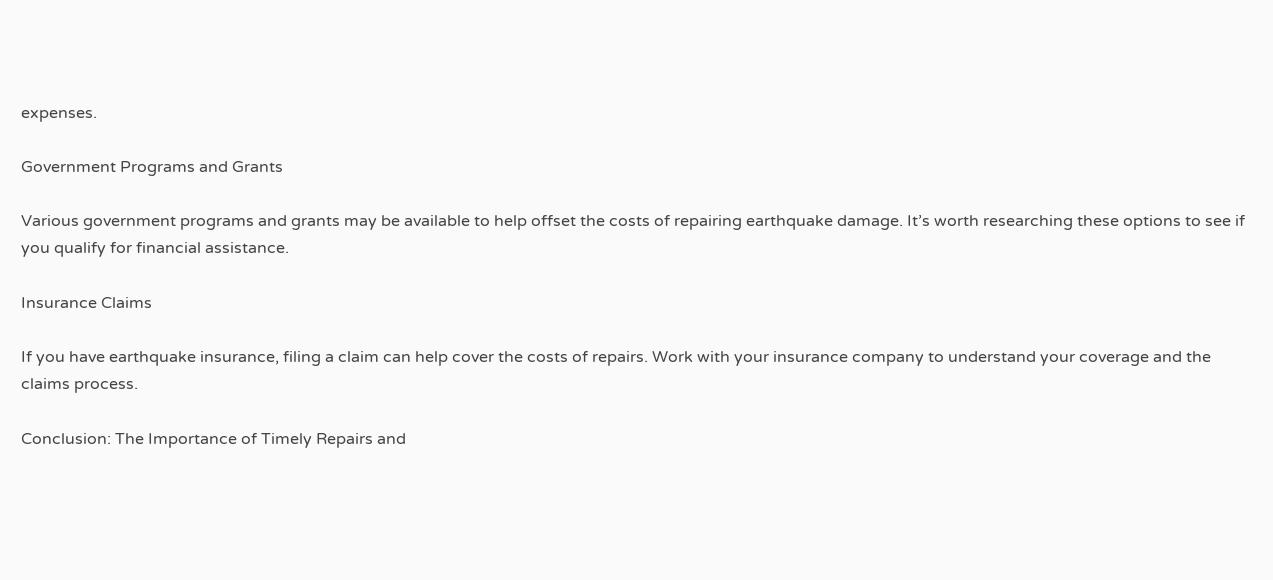expenses.

Government Programs and Grants

Various government programs and grants may be available to help offset the costs of repairing earthquake damage. It’s worth researching these options to see if you qualify for financial assistance.

Insurance Claims

If you have earthquake insurance, filing a claim can help cover the costs of repairs. Work with your insurance company to understand your coverage and the claims process.

Conclusion: The Importance of Timely Repairs and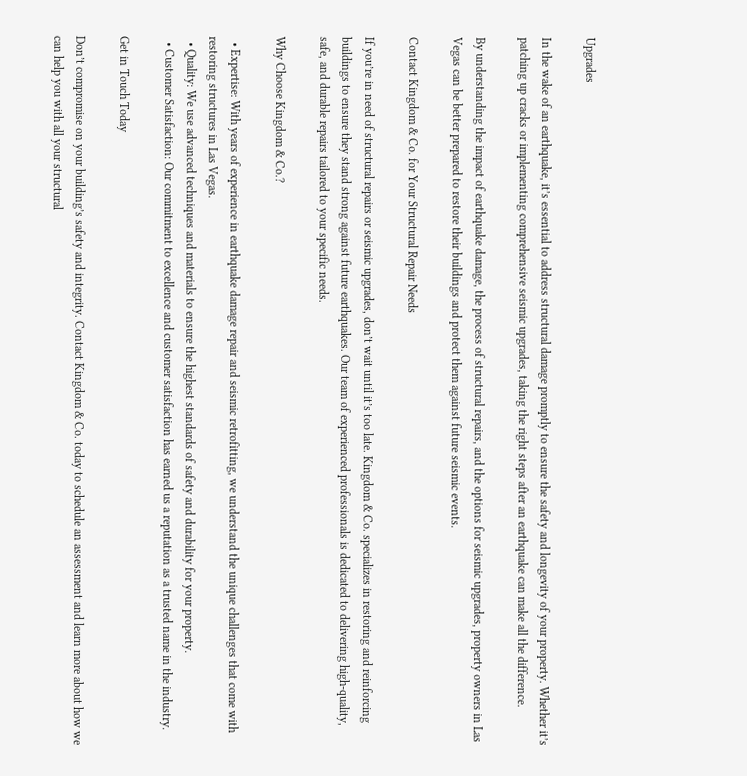Upgrades

In the wake of an earthquake, it’s essential to address structural damage promptly to ensure the safety and longevity of your property. Whether it’s patching up cracks or implementing comprehensive seismic upgrades, taking the right steps after an earthquake can make all the difference.

By understanding the impact of earthquake damage, the process of structural repairs, and the options for seismic upgrades, property owners in Las Vegas can be better prepared to restore their buildings and protect them against future seismic events.

Contact Kingdom & Co. for Your Structural Repair Needs

If you’re in need of structural repairs or seismic upgrades, don’t wait until it’s too late. Kingdom & Co. specializes in restoring and reinforcing buildings to ensure they stand strong against future earthquakes. Our team of experienced professionals is dedicated to delivering high-quality, safe, and durable repairs tailored to your specific needs.

Why Choose Kingdom & Co.?

  • Expertise: With years of experience in earthquake damage repair and seismic retrofitting, we understand the unique challenges that come with restoring structures in Las Vegas.
  • Quality: We use advanced techniques and materials to ensure the highest standards of safety and durability for your property.
  • Customer Satisfaction: Our commitment to excellence and customer satisfaction has earned us a reputation as a trusted name in the industry.

Get in Touch Today

Don’t compromise on your building’s safety and integrity. Contact Kingdom & Co. today to schedule an assessment and learn more about how we can help you with all your structural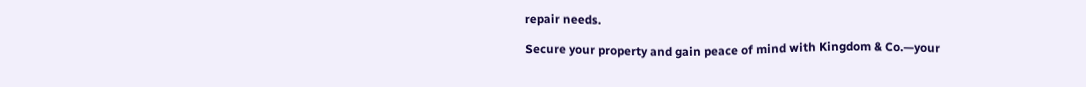repair needs.

Secure your property and gain peace of mind with Kingdom & Co.—your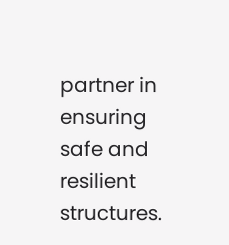partner in ensuring safe and resilient structures.